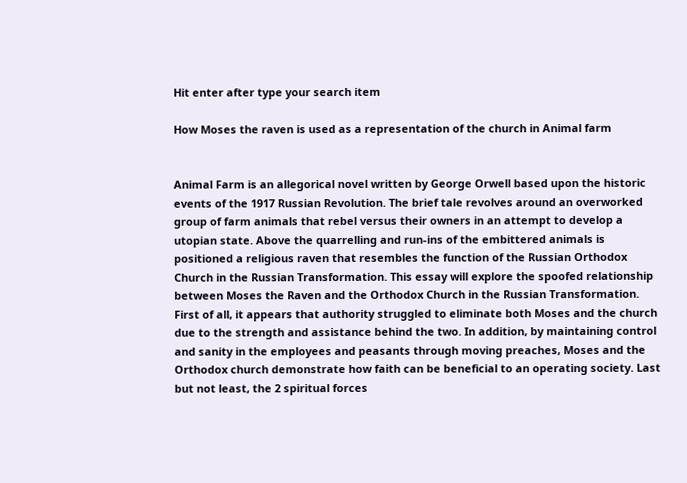Hit enter after type your search item

How Moses the raven is used as a representation of the church in Animal farm


Animal Farm is an allegorical novel written by George Orwell based upon the historic events of the 1917 Russian Revolution. The brief tale revolves around an overworked group of farm animals that rebel versus their owners in an attempt to develop a utopian state. Above the quarrelling and run-ins of the embittered animals is positioned a religious raven that resembles the function of the Russian Orthodox Church in the Russian Transformation. This essay will explore the spoofed relationship between Moses the Raven and the Orthodox Church in the Russian Transformation. First of all, it appears that authority struggled to eliminate both Moses and the church due to the strength and assistance behind the two. In addition, by maintaining control and sanity in the employees and peasants through moving preaches, Moses and the Orthodox church demonstrate how faith can be beneficial to an operating society. Last but not least, the 2 spiritual forces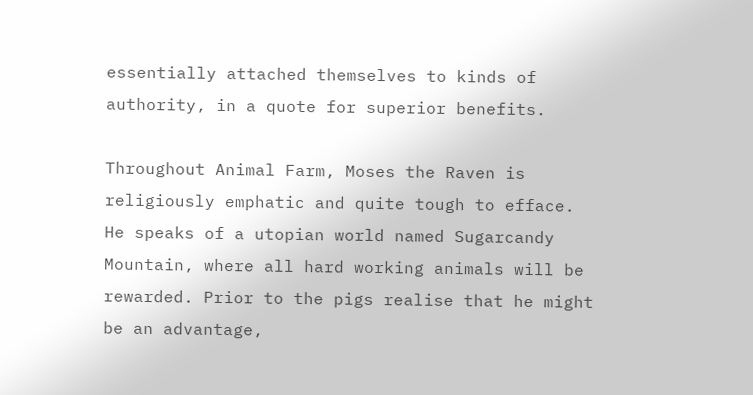essentially attached themselves to kinds of authority, in a quote for superior benefits.

Throughout Animal Farm, Moses the Raven is religiously emphatic and quite tough to efface. He speaks of a utopian world named Sugarcandy Mountain, where all hard working animals will be rewarded. Prior to the pigs realise that he might be an advantage,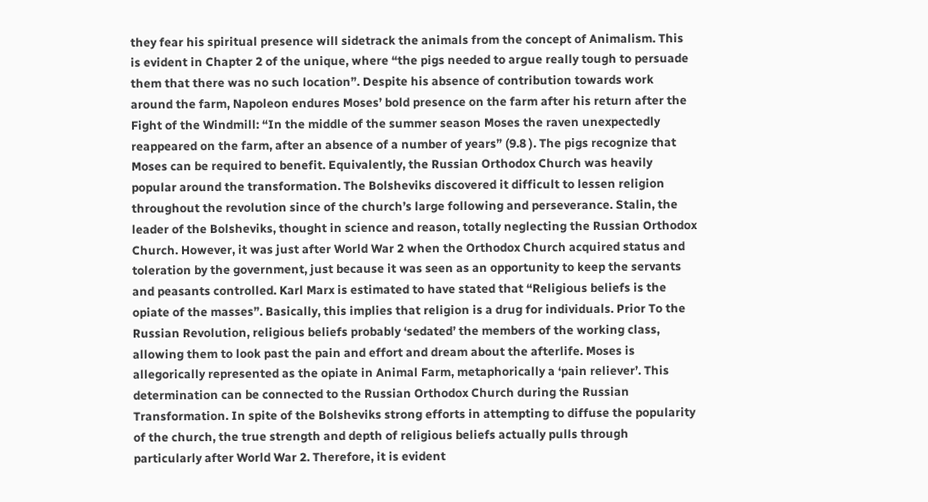they fear his spiritual presence will sidetrack the animals from the concept of Animalism. This is evident in Chapter 2 of the unique, where “the pigs needed to argue really tough to persuade them that there was no such location”. Despite his absence of contribution towards work around the farm, Napoleon endures Moses’ bold presence on the farm after his return after the Fight of the Windmill: “In the middle of the summer season Moses the raven unexpectedly reappeared on the farm, after an absence of a number of years” (9.8 ). The pigs recognize that Moses can be required to benefit. Equivalently, the Russian Orthodox Church was heavily popular around the transformation. The Bolsheviks discovered it difficult to lessen religion throughout the revolution since of the church’s large following and perseverance. Stalin, the leader of the Bolsheviks, thought in science and reason, totally neglecting the Russian Orthodox Church. However, it was just after World War 2 when the Orthodox Church acquired status and toleration by the government, just because it was seen as an opportunity to keep the servants and peasants controlled. Karl Marx is estimated to have stated that “Religious beliefs is the opiate of the masses”. Basically, this implies that religion is a drug for individuals. Prior To the Russian Revolution, religious beliefs probably ‘sedated’ the members of the working class, allowing them to look past the pain and effort and dream about the afterlife. Moses is allegorically represented as the opiate in Animal Farm, metaphorically a ‘pain reliever’. This determination can be connected to the Russian Orthodox Church during the Russian Transformation. In spite of the Bolsheviks strong efforts in attempting to diffuse the popularity of the church, the true strength and depth of religious beliefs actually pulls through particularly after World War 2. Therefore, it is evident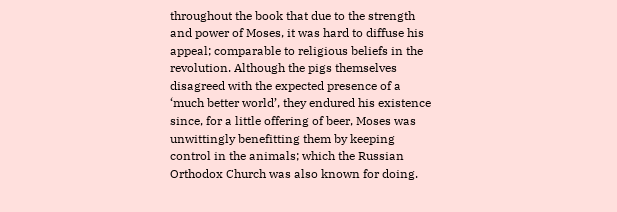throughout the book that due to the strength and power of Moses, it was hard to diffuse his appeal; comparable to religious beliefs in the revolution. Although the pigs themselves disagreed with the expected presence of a ‘much better world’, they endured his existence since, for a little offering of beer, Moses was unwittingly benefitting them by keeping control in the animals; which the Russian Orthodox Church was also known for doing.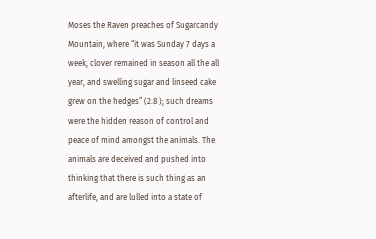Moses the Raven preaches of Sugarcandy Mountain, where “it was Sunday 7 days a week, clover remained in season all the all year, and swelling sugar and linseed cake grew on the hedges” (2.8 ); such dreams were the hidden reason of control and peace of mind amongst the animals. The animals are deceived and pushed into thinking that there is such thing as an afterlife, and are lulled into a state of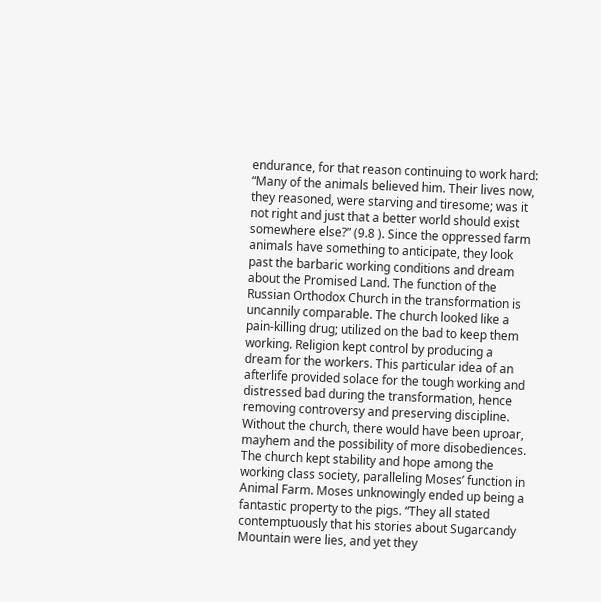endurance, for that reason continuing to work hard: “Many of the animals believed him. Their lives now, they reasoned, were starving and tiresome; was it not right and just that a better world should exist somewhere else?” (9.8 ). Since the oppressed farm animals have something to anticipate, they look past the barbaric working conditions and dream about the Promised Land. The function of the Russian Orthodox Church in the transformation is uncannily comparable. The church looked like a pain-killing drug; utilized on the bad to keep them working. Religion kept control by producing a dream for the workers. This particular idea of an afterlife provided solace for the tough working and distressed bad during the transformation, hence removing controversy and preserving discipline. Without the church, there would have been uproar, mayhem and the possibility of more disobediences. The church kept stability and hope among the working class society, paralleling Moses’ function in Animal Farm. Moses unknowingly ended up being a fantastic property to the pigs. “They all stated contemptuously that his stories about Sugarcandy Mountain were lies, and yet they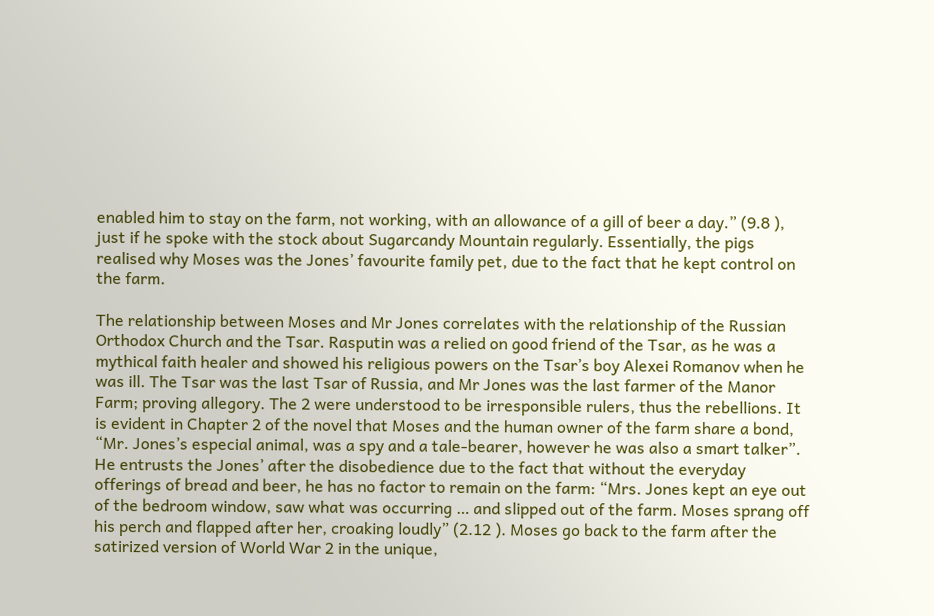enabled him to stay on the farm, not working, with an allowance of a gill of beer a day.” (9.8 ), just if he spoke with the stock about Sugarcandy Mountain regularly. Essentially, the pigs realised why Moses was the Jones’ favourite family pet, due to the fact that he kept control on the farm.

The relationship between Moses and Mr Jones correlates with the relationship of the Russian Orthodox Church and the Tsar. Rasputin was a relied on good friend of the Tsar, as he was a mythical faith healer and showed his religious powers on the Tsar’s boy Alexei Romanov when he was ill. The Tsar was the last Tsar of Russia, and Mr Jones was the last farmer of the Manor Farm; proving allegory. The 2 were understood to be irresponsible rulers, thus the rebellions. It is evident in Chapter 2 of the novel that Moses and the human owner of the farm share a bond, “Mr. Jones’s especial animal, was a spy and a tale-bearer, however he was also a smart talker”. He entrusts the Jones’ after the disobedience due to the fact that without the everyday offerings of bread and beer, he has no factor to remain on the farm: “Mrs. Jones kept an eye out of the bedroom window, saw what was occurring … and slipped out of the farm. Moses sprang off his perch and flapped after her, croaking loudly” (2.12 ). Moses go back to the farm after the satirized version of World War 2 in the unique,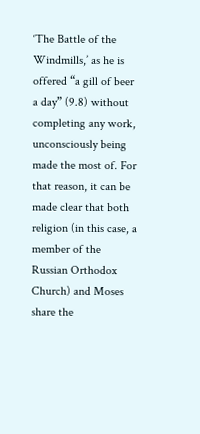‘The Battle of the Windmills,’ as he is offered “a gill of beer a day” (9.8) without completing any work, unconsciously being made the most of. For that reason, it can be made clear that both religion (in this case, a member of the Russian Orthodox Church) and Moses share the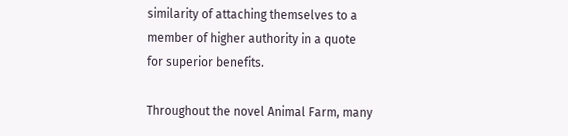similarity of attaching themselves to a member of higher authority in a quote for superior benefits.

Throughout the novel Animal Farm, many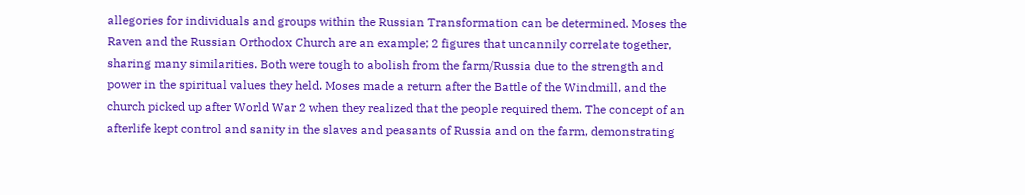allegories for individuals and groups within the Russian Transformation can be determined. Moses the Raven and the Russian Orthodox Church are an example; 2 figures that uncannily correlate together, sharing many similarities. Both were tough to abolish from the farm/Russia due to the strength and power in the spiritual values they held. Moses made a return after the Battle of the Windmill, and the church picked up after World War 2 when they realized that the people required them. The concept of an afterlife kept control and sanity in the slaves and peasants of Russia and on the farm, demonstrating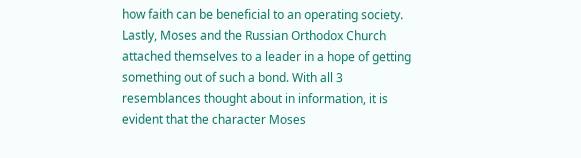how faith can be beneficial to an operating society. Lastly, Moses and the Russian Orthodox Church attached themselves to a leader in a hope of getting something out of such a bond. With all 3 resemblances thought about in information, it is evident that the character Moses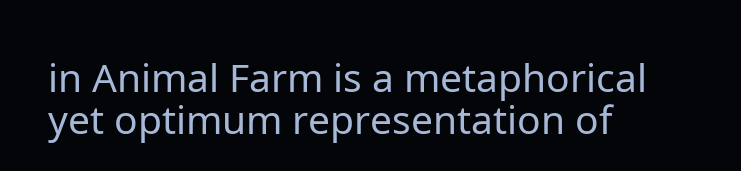in Animal Farm is a metaphorical yet optimum representation of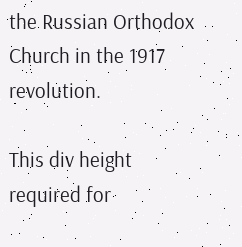the Russian Orthodox Church in the 1917 revolution.

This div height required for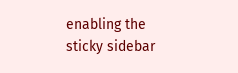enabling the sticky sidebar